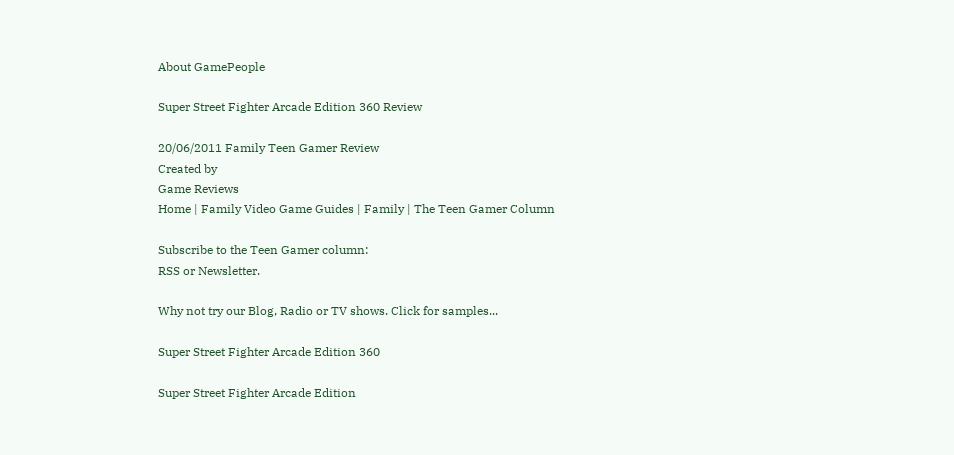About GamePeople

Super Street Fighter Arcade Edition 360 Review

20/06/2011 Family Teen Gamer Review
Created by
Game Reviews
Home | Family Video Game Guides | Family | The Teen Gamer Column

Subscribe to the Teen Gamer column:
RSS or Newsletter.

Why not try our Blog, Radio or TV shows. Click for samples...

Super Street Fighter Arcade Edition 360

Super Street Fighter Arcade Edition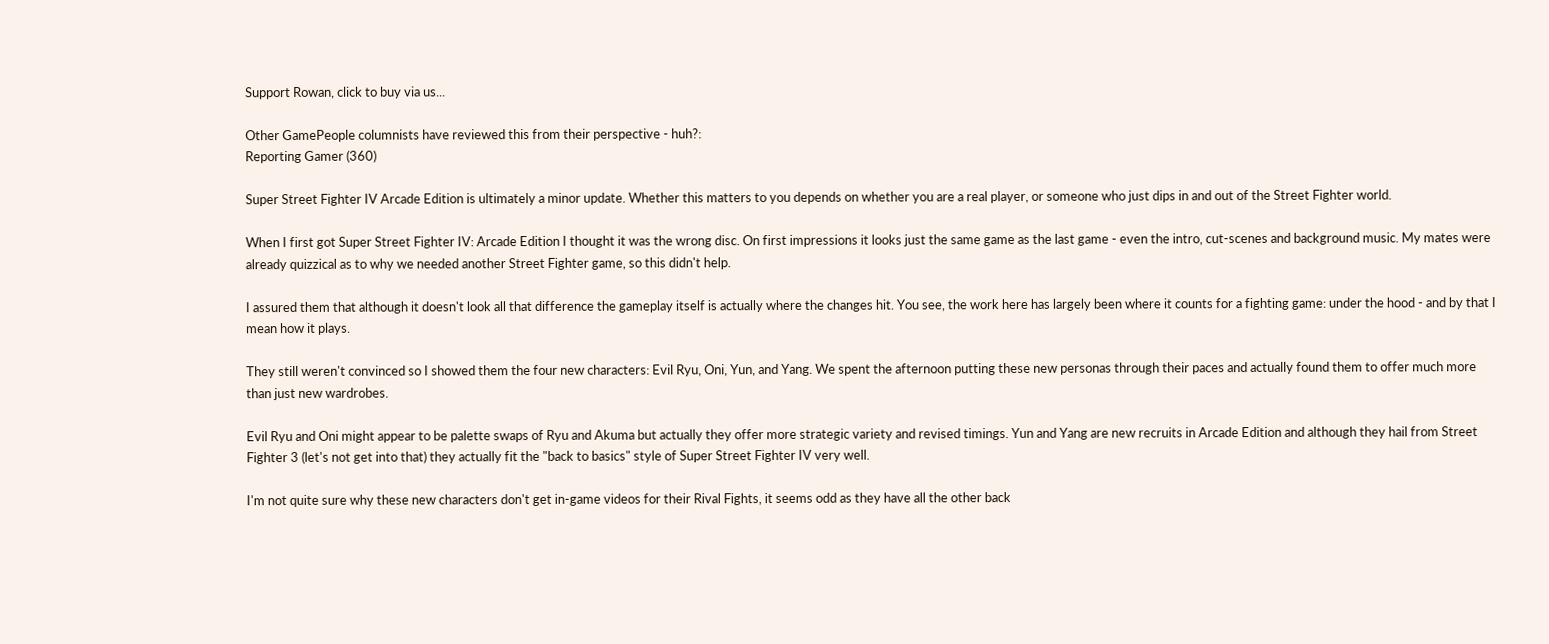Support Rowan, click to buy via us...

Other GamePeople columnists have reviewed this from their perspective - huh?:
Reporting Gamer (360)

Super Street Fighter IV Arcade Edition is ultimately a minor update. Whether this matters to you depends on whether you are a real player, or someone who just dips in and out of the Street Fighter world.

When I first got Super Street Fighter IV: Arcade Edition I thought it was the wrong disc. On first impressions it looks just the same game as the last game - even the intro, cut-scenes and background music. My mates were already quizzical as to why we needed another Street Fighter game, so this didn't help.

I assured them that although it doesn't look all that difference the gameplay itself is actually where the changes hit. You see, the work here has largely been where it counts for a fighting game: under the hood - and by that I mean how it plays.

They still weren't convinced so I showed them the four new characters: Evil Ryu, Oni, Yun, and Yang. We spent the afternoon putting these new personas through their paces and actually found them to offer much more than just new wardrobes.

Evil Ryu and Oni might appear to be palette swaps of Ryu and Akuma but actually they offer more strategic variety and revised timings. Yun and Yang are new recruits in Arcade Edition and although they hail from Street Fighter 3 (let's not get into that) they actually fit the "back to basics" style of Super Street Fighter IV very well.

I'm not quite sure why these new characters don't get in-game videos for their Rival Fights, it seems odd as they have all the other back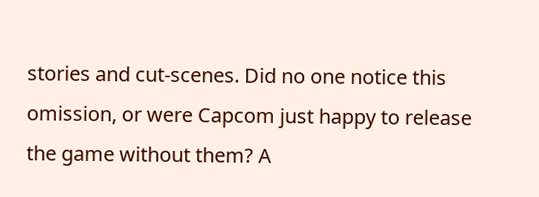stories and cut-scenes. Did no one notice this omission, or were Capcom just happy to release the game without them? A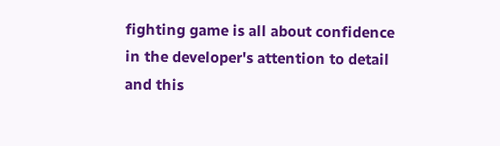fighting game is all about confidence in the developer's attention to detail and this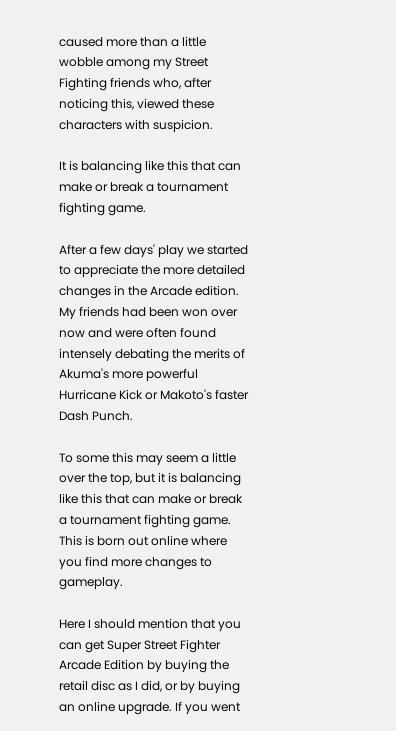caused more than a little wobble among my Street Fighting friends who, after noticing this, viewed these characters with suspicion.

It is balancing like this that can make or break a tournament fighting game.

After a few days' play we started to appreciate the more detailed changes in the Arcade edition. My friends had been won over now and were often found intensely debating the merits of Akuma's more powerful Hurricane Kick or Makoto's faster Dash Punch.

To some this may seem a little over the top, but it is balancing like this that can make or break a tournament fighting game. This is born out online where you find more changes to gameplay.

Here I should mention that you can get Super Street Fighter Arcade Edition by buying the retail disc as I did, or by buying an online upgrade. If you went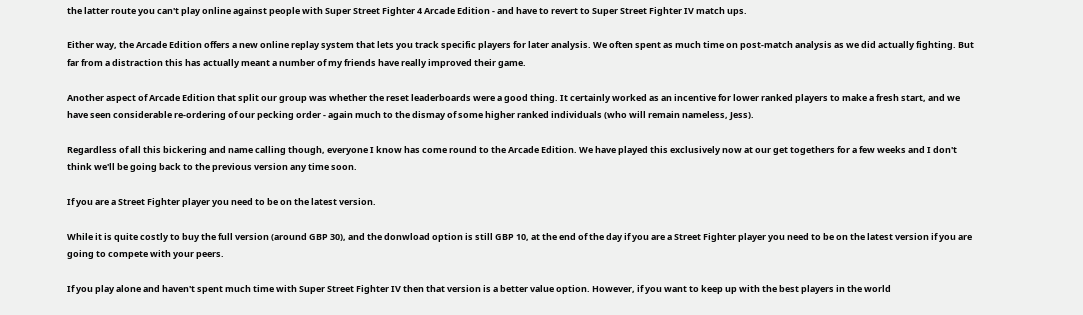the latter route you can't play online against people with Super Street Fighter 4 Arcade Edition - and have to revert to Super Street Fighter IV match ups.

Either way, the Arcade Edition offers a new online replay system that lets you track specific players for later analysis. We often spent as much time on post-match analysis as we did actually fighting. But far from a distraction this has actually meant a number of my friends have really improved their game.

Another aspect of Arcade Edition that split our group was whether the reset leaderboards were a good thing. It certainly worked as an incentive for lower ranked players to make a fresh start, and we have seen considerable re-ordering of our pecking order - again much to the dismay of some higher ranked individuals (who will remain nameless, Jess).

Regardless of all this bickering and name calling though, everyone I know has come round to the Arcade Edition. We have played this exclusively now at our get togethers for a few weeks and I don't think we'll be going back to the previous version any time soon.

If you are a Street Fighter player you need to be on the latest version.

While it is quite costly to buy the full version (around GBP 30), and the donwload option is still GBP 10, at the end of the day if you are a Street Fighter player you need to be on the latest version if you are going to compete with your peers.

If you play alone and haven't spent much time with Super Street Fighter IV then that version is a better value option. However, if you want to keep up with the best players in the world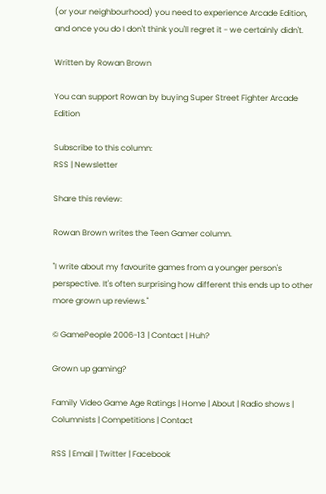(or your neighbourhood) you need to experience Arcade Edition, and once you do I don't think you'll regret it - we certainly didn't.

Written by Rowan Brown

You can support Rowan by buying Super Street Fighter Arcade Edition

Subscribe to this column:
RSS | Newsletter

Share this review:

Rowan Brown writes the Teen Gamer column.

"I write about my favourite games from a younger person's perspective. It's often surprising how different this ends up to other more grown up reviews."

© GamePeople 2006-13 | Contact | Huh?

Grown up gaming?

Family Video Game Age Ratings | Home | About | Radio shows | Columnists | Competitions | Contact

RSS | Email | Twitter | Facebook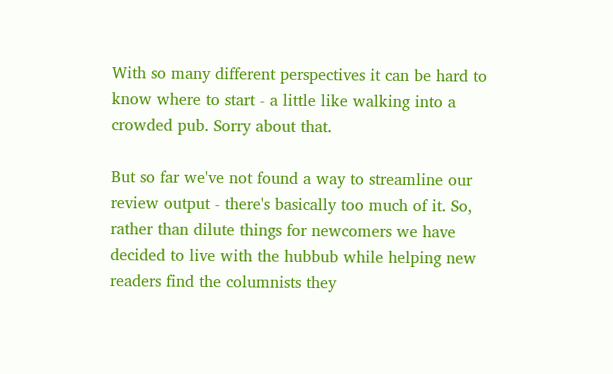With so many different perspectives it can be hard to know where to start - a little like walking into a crowded pub. Sorry about that.

But so far we've not found a way to streamline our review output - there's basically too much of it. So, rather than dilute things for newcomers we have decided to live with the hubbub while helping new readers find the columnists they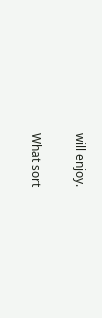will enjoy.

What sort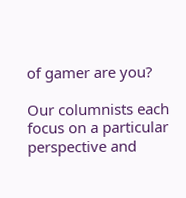of gamer are you?

Our columnists each focus on a particular perspective and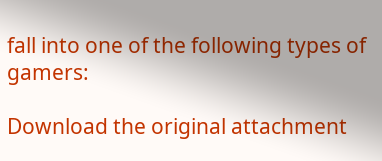fall into one of the following types of gamers:

Download the original attachment